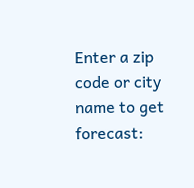Enter a zip code or city name to get forecast: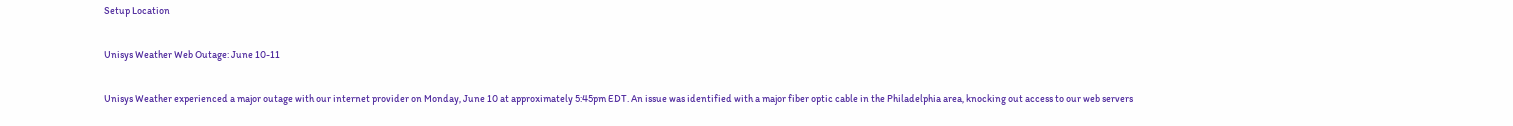Setup Location

Unisys Weather Web Outage: June 10-11

Unisys Weather experienced a major outage with our internet provider on Monday, June 10 at approximately 5:45pm EDT. An issue was identified with a major fiber optic cable in the Philadelphia area, knocking out access to our web servers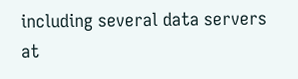including several data servers at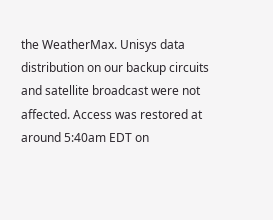the WeatherMax. Unisys data distribution on our backup circuits and satellite broadcast were not affected. Access was restored at around 5:40am EDT on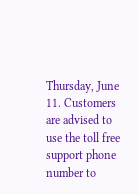Thursday, June 11. Customers are advised to use the toll free support phone number to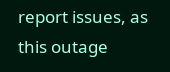report issues, as this outage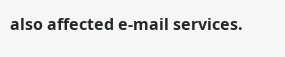also affected e-mail services.